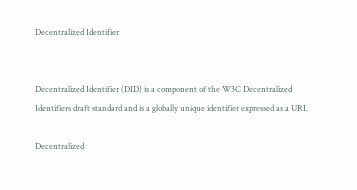Decentralized Identifier


Decentralized Identifier (DID) is a component of the W3C Decentralized Identifiers draft standard and is a globally unique identifier expressed as a URI.

Decentralized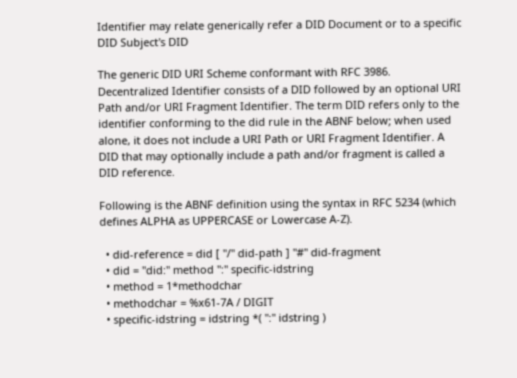Identifier may relate generically refer a DID Document or to a specific DID Subject's DID

The generic DID URI Scheme conformant with RFC 3986. Decentralized Identifier consists of a DID followed by an optional URI Path and/or URI Fragment Identifier. The term DID refers only to the identifier conforming to the did rule in the ABNF below; when used alone, it does not include a URI Path or URI Fragment Identifier. A DID that may optionally include a path and/or fragment is called a DID reference.

Following is the ABNF definition using the syntax in RFC 5234 (which defines ALPHA as UPPERCASE or Lowercase A-Z).

  • did-reference = did [ "/" did-path ] "#" did-fragment
  • did = "did:" method ":" specific-idstring
  • method = 1*methodchar
  • methodchar = %x61-7A / DIGIT
  • specific-idstring = idstring *( ":" idstring )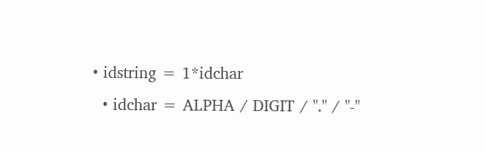• idstring = 1*idchar
  • idchar = ALPHA / DIGIT / "." / "-"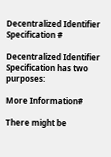Decentralized Identifier Specification #

Decentralized Identifier Specification has two purposes:

More Information#

There might be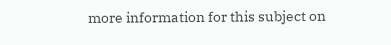more information for this subject on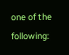one of the following: